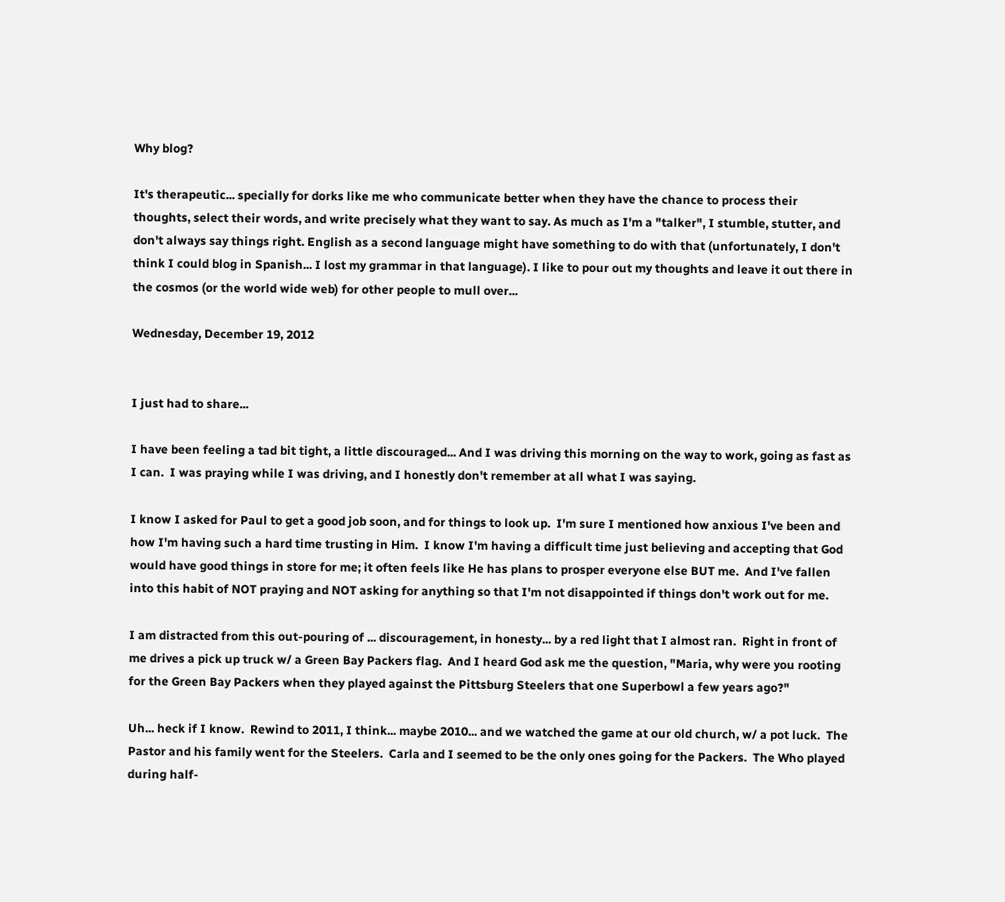Why blog?

It's therapeutic... specially for dorks like me who communicate better when they have the chance to process their thoughts, select their words, and write precisely what they want to say. As much as I'm a "talker", I stumble, stutter, and don't always say things right. English as a second language might have something to do with that (unfortunately, I don't think I could blog in Spanish... I lost my grammar in that language). I like to pour out my thoughts and leave it out there in the cosmos (or the world wide web) for other people to mull over...

Wednesday, December 19, 2012


I just had to share...

I have been feeling a tad bit tight, a little discouraged... And I was driving this morning on the way to work, going as fast as I can.  I was praying while I was driving, and I honestly don't remember at all what I was saying.

I know I asked for Paul to get a good job soon, and for things to look up.  I'm sure I mentioned how anxious I've been and how I'm having such a hard time trusting in Him.  I know I'm having a difficult time just believing and accepting that God would have good things in store for me; it often feels like He has plans to prosper everyone else BUT me.  And I've fallen into this habit of NOT praying and NOT asking for anything so that I'm not disappointed if things don't work out for me.

I am distracted from this out-pouring of ... discouragement, in honesty... by a red light that I almost ran.  Right in front of me drives a pick up truck w/ a Green Bay Packers flag.  And I heard God ask me the question, "Maria, why were you rooting for the Green Bay Packers when they played against the Pittsburg Steelers that one Superbowl a few years ago?"

Uh... heck if I know.  Rewind to 2011, I think... maybe 2010... and we watched the game at our old church, w/ a pot luck.  The Pastor and his family went for the Steelers.  Carla and I seemed to be the only ones going for the Packers.  The Who played during half-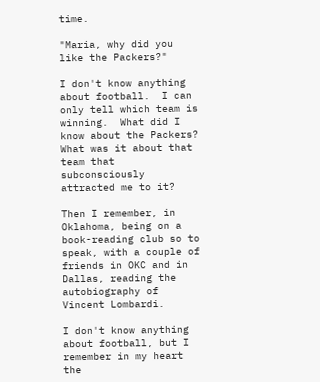time.

"Maria, why did you like the Packers?"

I don't know anything about football.  I can only tell which team is winning.  What did I know about the Packers?  What was it about that team that subconsciously attracted me to it?

Then I remember, in Oklahoma, being on a book-reading club so to speak, with a couple of friends in OKC and in Dallas, reading the autobiography of Vincent Lombardi.

I don't know anything about football, but I remember in my heart the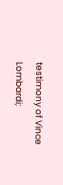testimony of Vince Lombardi;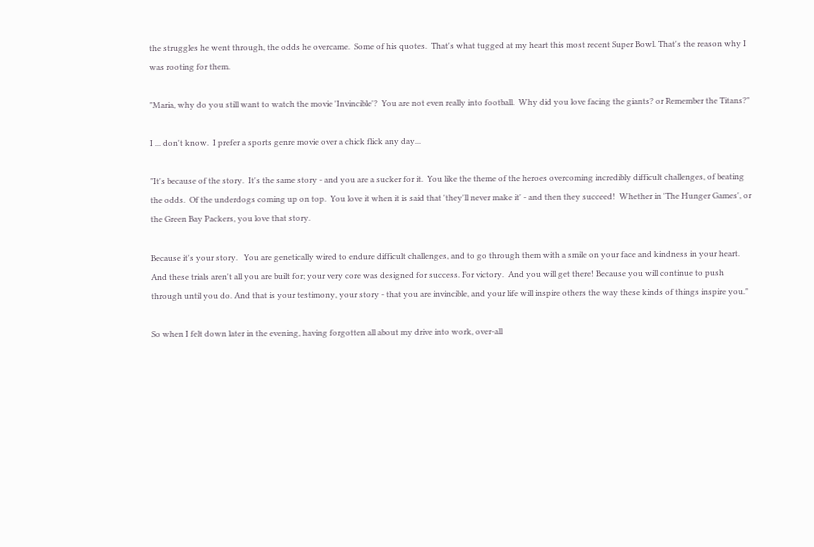the struggles he went through, the odds he overcame.  Some of his quotes.  That's what tugged at my heart this most recent Super Bowl. That's the reason why I was rooting for them.

"Maria, why do you still want to watch the movie 'Invincible'?  You are not even really into football.  Why did you love facing the giants? or Remember the Titans?"

I ... don't know.  I prefer a sports genre movie over a chick flick any day...

"It's because of the story.  It's the same story - and you are a sucker for it.  You like the theme of the heroes overcoming incredibly difficult challenges, of beating the odds.  Of the underdogs coming up on top.  You love it when it is said that 'they'll never make it' - and then they succeed!  Whether in 'The Hunger Games', or the Green Bay Packers, you love that story.

Because it's your story.   You are genetically wired to endure difficult challenges, and to go through them with a smile on your face and kindness in your heart.  And these trials aren't all you are built for; your very core was designed for success. For victory.  And you will get there! Because you will continue to push through until you do. And that is your testimony, your story - that you are invincible, and your life will inspire others the way these kinds of things inspire you."

So when I felt down later in the evening, having forgotten all about my drive into work, over-all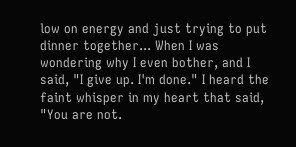low on energy and just trying to put dinner together... When I was wondering why I even bother, and I said, "I give up. I'm done." I heard the faint whisper in my heart that said, "You are not.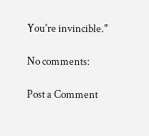You're invincible."

No comments:

Post a Comment